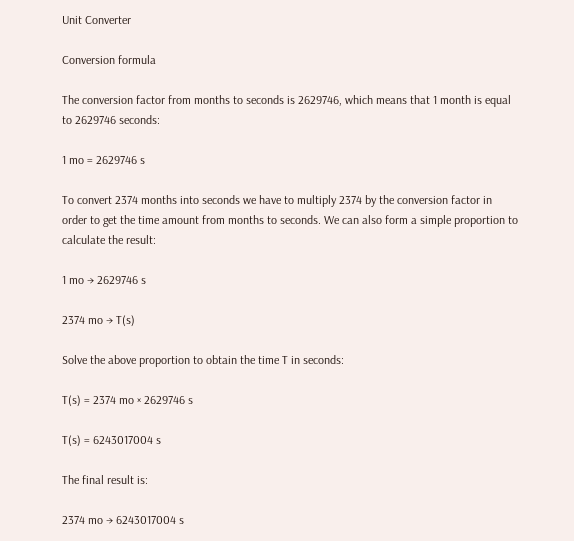Unit Converter

Conversion formula

The conversion factor from months to seconds is 2629746, which means that 1 month is equal to 2629746 seconds:

1 mo = 2629746 s

To convert 2374 months into seconds we have to multiply 2374 by the conversion factor in order to get the time amount from months to seconds. We can also form a simple proportion to calculate the result:

1 mo → 2629746 s

2374 mo → T(s)

Solve the above proportion to obtain the time T in seconds:

T(s) = 2374 mo × 2629746 s

T(s) = 6243017004 s

The final result is:

2374 mo → 6243017004 s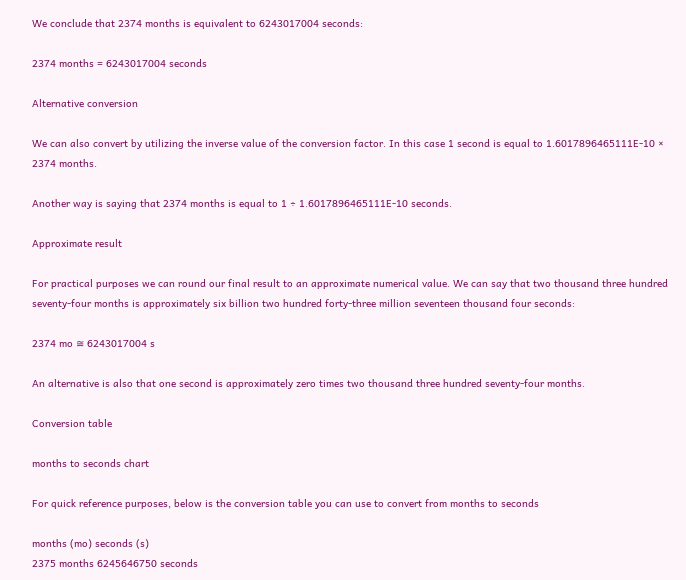We conclude that 2374 months is equivalent to 6243017004 seconds:

2374 months = 6243017004 seconds

Alternative conversion

We can also convert by utilizing the inverse value of the conversion factor. In this case 1 second is equal to 1.6017896465111E-10 × 2374 months.

Another way is saying that 2374 months is equal to 1 ÷ 1.6017896465111E-10 seconds.

Approximate result

For practical purposes we can round our final result to an approximate numerical value. We can say that two thousand three hundred seventy-four months is approximately six billion two hundred forty-three million seventeen thousand four seconds:

2374 mo ≅ 6243017004 s

An alternative is also that one second is approximately zero times two thousand three hundred seventy-four months.

Conversion table

months to seconds chart

For quick reference purposes, below is the conversion table you can use to convert from months to seconds

months (mo) seconds (s)
2375 months 6245646750 seconds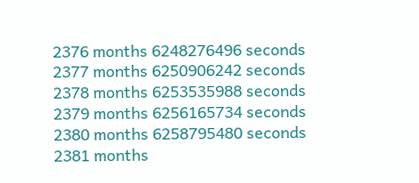2376 months 6248276496 seconds
2377 months 6250906242 seconds
2378 months 6253535988 seconds
2379 months 6256165734 seconds
2380 months 6258795480 seconds
2381 months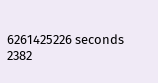6261425226 seconds
2382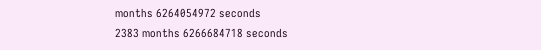months 6264054972 seconds
2383 months 6266684718 seconds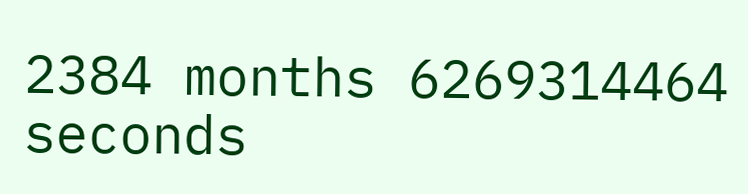2384 months 6269314464 seconds